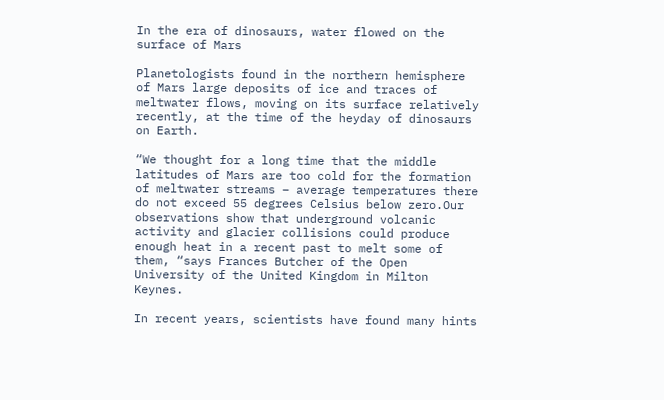In the era of dinosaurs, water flowed on the surface of Mars

Planetologists found in the northern hemisphere of Mars large deposits of ice and traces of meltwater flows, moving on its surface relatively recently, at the time of the heyday of dinosaurs on Earth.

“We thought for a long time that the middle latitudes of Mars are too cold for the formation of meltwater streams – average temperatures there do not exceed 55 degrees Celsius below zero.Our observations show that underground volcanic activity and glacier collisions could produce enough heat in a recent past to melt some of them, “says Frances Butcher of the Open University of the United Kingdom in Milton Keynes.

In recent years, scientists have found many hints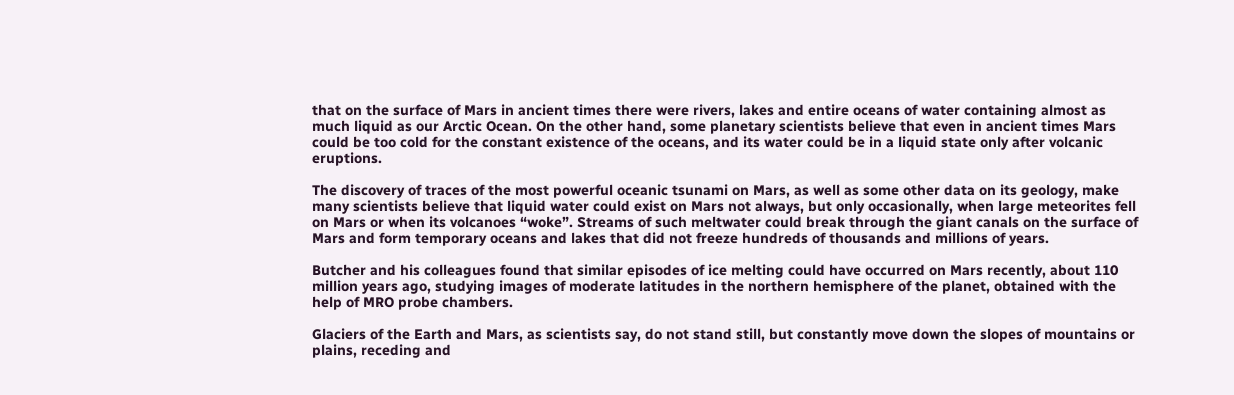that on the surface of Mars in ancient times there were rivers, lakes and entire oceans of water containing almost as much liquid as our Arctic Ocean. On the other hand, some planetary scientists believe that even in ancient times Mars could be too cold for the constant existence of the oceans, and its water could be in a liquid state only after volcanic eruptions.

The discovery of traces of the most powerful oceanic tsunami on Mars, as well as some other data on its geology, make many scientists believe that liquid water could exist on Mars not always, but only occasionally, when large meteorites fell on Mars or when its volcanoes “woke”. Streams of such meltwater could break through the giant canals on the surface of Mars and form temporary oceans and lakes that did not freeze hundreds of thousands and millions of years.

Butcher and his colleagues found that similar episodes of ice melting could have occurred on Mars recently, about 110 million years ago, studying images of moderate latitudes in the northern hemisphere of the planet, obtained with the help of MRO probe chambers.

Glaciers of the Earth and Mars, as scientists say, do not stand still, but constantly move down the slopes of mountains or plains, receding and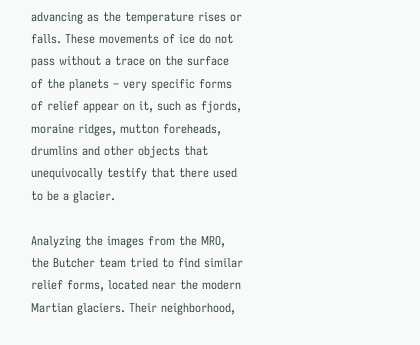advancing as the temperature rises or falls. These movements of ice do not pass without a trace on the surface of the planets – very specific forms of relief appear on it, such as fjords, moraine ridges, mutton foreheads, drumlins and other objects that unequivocally testify that there used to be a glacier.

Analyzing the images from the MRO, the Butcher team tried to find similar relief forms, located near the modern Martian glaciers. Their neighborhood,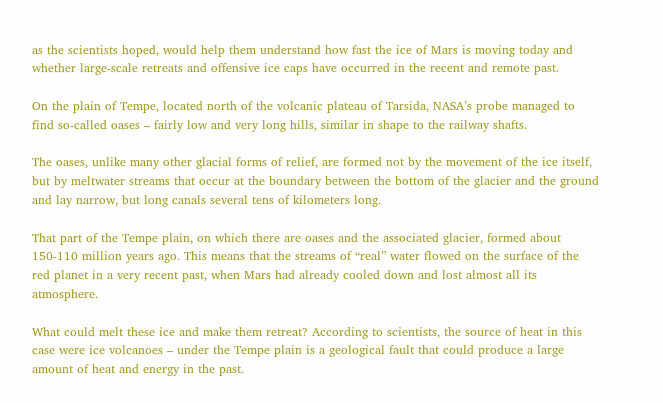as the scientists hoped, would help them understand how fast the ice of Mars is moving today and whether large-scale retreats and offensive ice caps have occurred in the recent and remote past.

On the plain of Tempe, located north of the volcanic plateau of Tarsida, NASA’s probe managed to find so-called oases – fairly low and very long hills, similar in shape to the railway shafts.

The oases, unlike many other glacial forms of relief, are formed not by the movement of the ice itself, but by meltwater streams that occur at the boundary between the bottom of the glacier and the ground and lay narrow, but long canals several tens of kilometers long.

That part of the Tempe plain, on which there are oases and the associated glacier, formed about 150-110 million years ago. This means that the streams of “real” water flowed on the surface of the red planet in a very recent past, when Mars had already cooled down and lost almost all its atmosphere.

What could melt these ice and make them retreat? According to scientists, the source of heat in this case were ice volcanoes – under the Tempe plain is a geological fault that could produce a large amount of heat and energy in the past.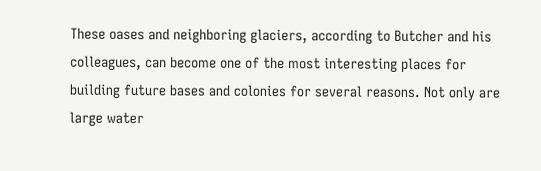These oases and neighboring glaciers, according to Butcher and his colleagues, can become one of the most interesting places for building future bases and colonies for several reasons. Not only are large water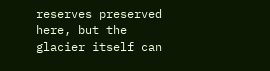reserves preserved here, but the glacier itself can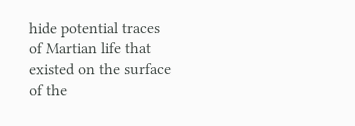hide potential traces of Martian life that existed on the surface of the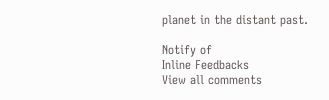planet in the distant past.

Notify of
Inline Feedbacks
View all comments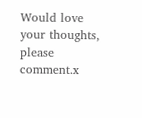Would love your thoughts, please comment.x